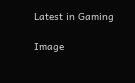Latest in Gaming

Image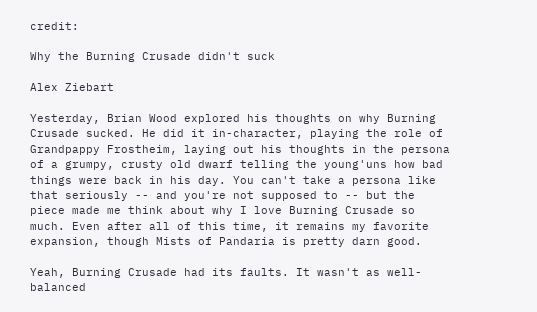credit:

Why the Burning Crusade didn't suck

Alex Ziebart

Yesterday, Brian Wood explored his thoughts on why Burning Crusade sucked. He did it in-character, playing the role of Grandpappy Frostheim, laying out his thoughts in the persona of a grumpy, crusty old dwarf telling the young'uns how bad things were back in his day. You can't take a persona like that seriously -- and you're not supposed to -- but the piece made me think about why I love Burning Crusade so much. Even after all of this time, it remains my favorite expansion, though Mists of Pandaria is pretty darn good.

Yeah, Burning Crusade had its faults. It wasn't as well-balanced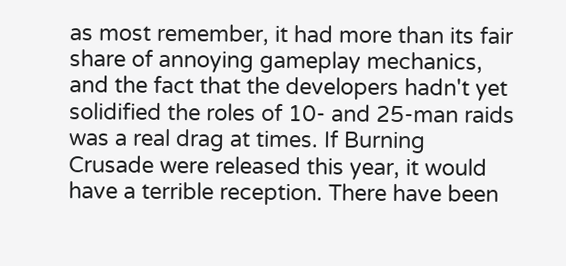as most remember, it had more than its fair share of annoying gameplay mechanics, and the fact that the developers hadn't yet solidified the roles of 10- and 25-man raids was a real drag at times. If Burning Crusade were released this year, it would have a terrible reception. There have been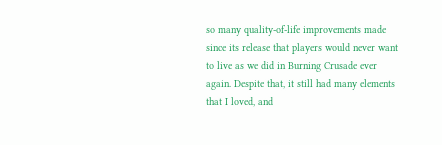so many quality-of-life improvements made since its release that players would never want to live as we did in Burning Crusade ever again. Despite that, it still had many elements that I loved, and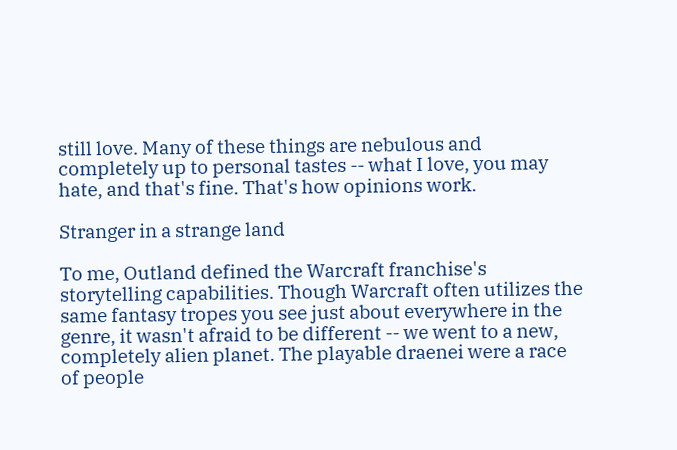still love. Many of these things are nebulous and completely up to personal tastes -- what I love, you may hate, and that's fine. That's how opinions work.

Stranger in a strange land

To me, Outland defined the Warcraft franchise's storytelling capabilities. Though Warcraft often utilizes the same fantasy tropes you see just about everywhere in the genre, it wasn't afraid to be different -- we went to a new, completely alien planet. The playable draenei were a race of people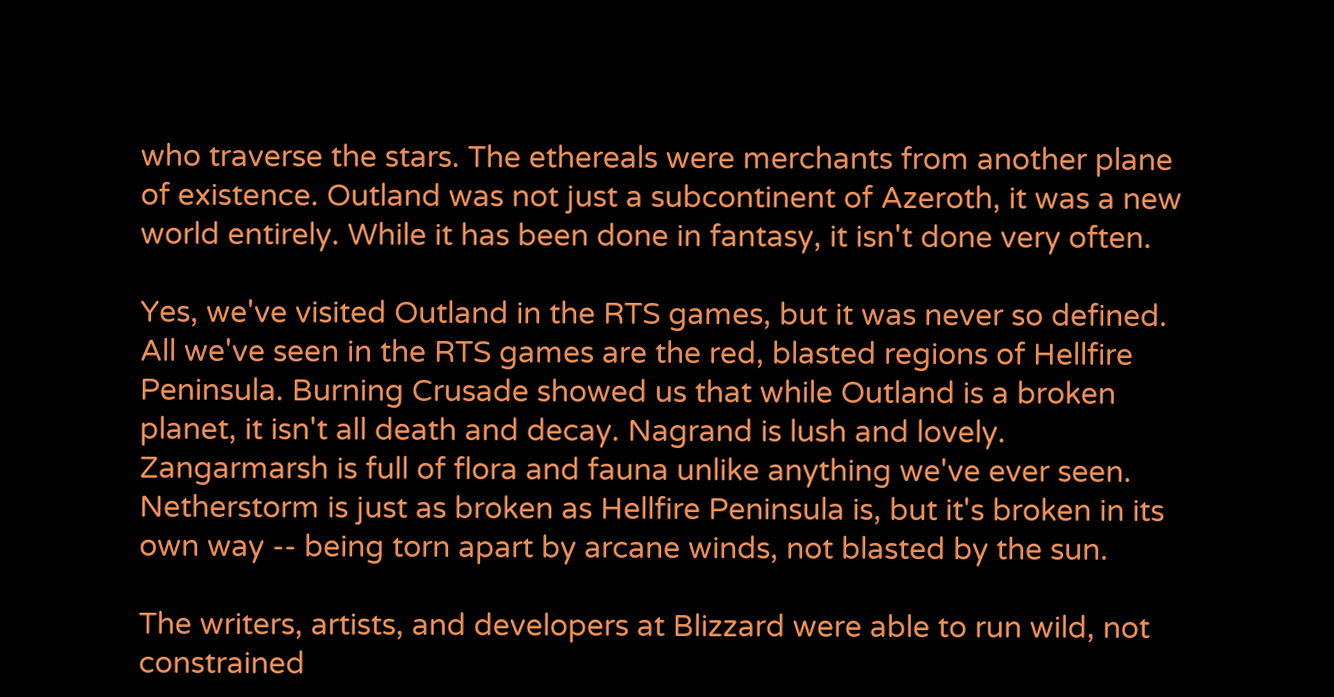who traverse the stars. The ethereals were merchants from another plane of existence. Outland was not just a subcontinent of Azeroth, it was a new world entirely. While it has been done in fantasy, it isn't done very often.

Yes, we've visited Outland in the RTS games, but it was never so defined. All we've seen in the RTS games are the red, blasted regions of Hellfire Peninsula. Burning Crusade showed us that while Outland is a broken planet, it isn't all death and decay. Nagrand is lush and lovely. Zangarmarsh is full of flora and fauna unlike anything we've ever seen. Netherstorm is just as broken as Hellfire Peninsula is, but it's broken in its own way -- being torn apart by arcane winds, not blasted by the sun.

The writers, artists, and developers at Blizzard were able to run wild, not constrained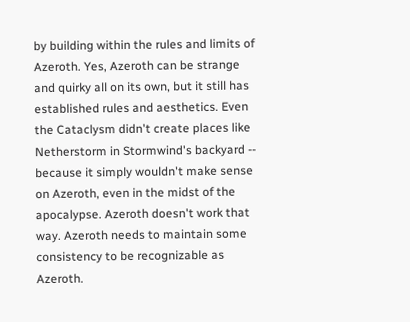by building within the rules and limits of Azeroth. Yes, Azeroth can be strange and quirky all on its own, but it still has established rules and aesthetics. Even the Cataclysm didn't create places like Netherstorm in Stormwind's backyard -- because it simply wouldn't make sense on Azeroth, even in the midst of the apocalypse. Azeroth doesn't work that way. Azeroth needs to maintain some consistency to be recognizable as Azeroth.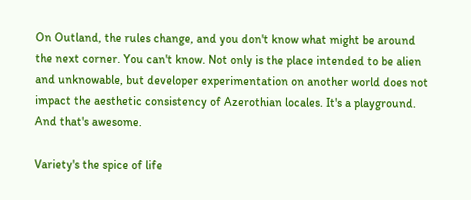On Outland, the rules change, and you don't know what might be around the next corner. You can't know. Not only is the place intended to be alien and unknowable, but developer experimentation on another world does not impact the aesthetic consistency of Azerothian locales. It's a playground. And that's awesome.

Variety's the spice of life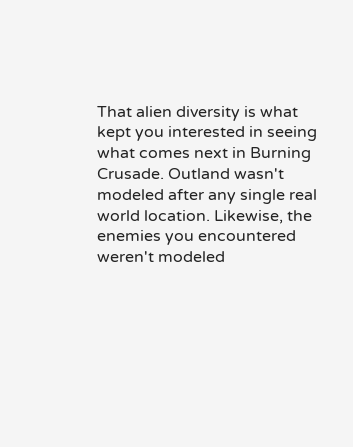That alien diversity is what kept you interested in seeing what comes next in Burning Crusade. Outland wasn't modeled after any single real world location. Likewise, the enemies you encountered weren't modeled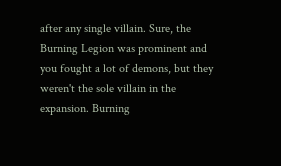after any single villain. Sure, the Burning Legion was prominent and you fought a lot of demons, but they weren't the sole villain in the expansion. Burning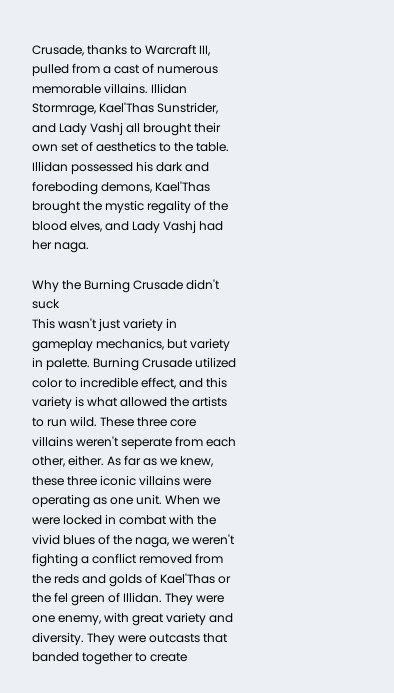Crusade, thanks to Warcraft III, pulled from a cast of numerous memorable villains. Illidan Stormrage, Kael'Thas Sunstrider, and Lady Vashj all brought their own set of aesthetics to the table. Illidan possessed his dark and foreboding demons, Kael'Thas brought the mystic regality of the blood elves, and Lady Vashj had her naga.

Why the Burning Crusade didn't suck
This wasn't just variety in gameplay mechanics, but variety in palette. Burning Crusade utilized color to incredible effect, and this variety is what allowed the artists to run wild. These three core villains weren't seperate from each other, either. As far as we knew, these three iconic villains were operating as one unit. When we were locked in combat with the vivid blues of the naga, we weren't fighting a conflict removed from the reds and golds of Kael'Thas or the fel green of Illidan. They were one enemy, with great variety and diversity. They were outcasts that banded together to create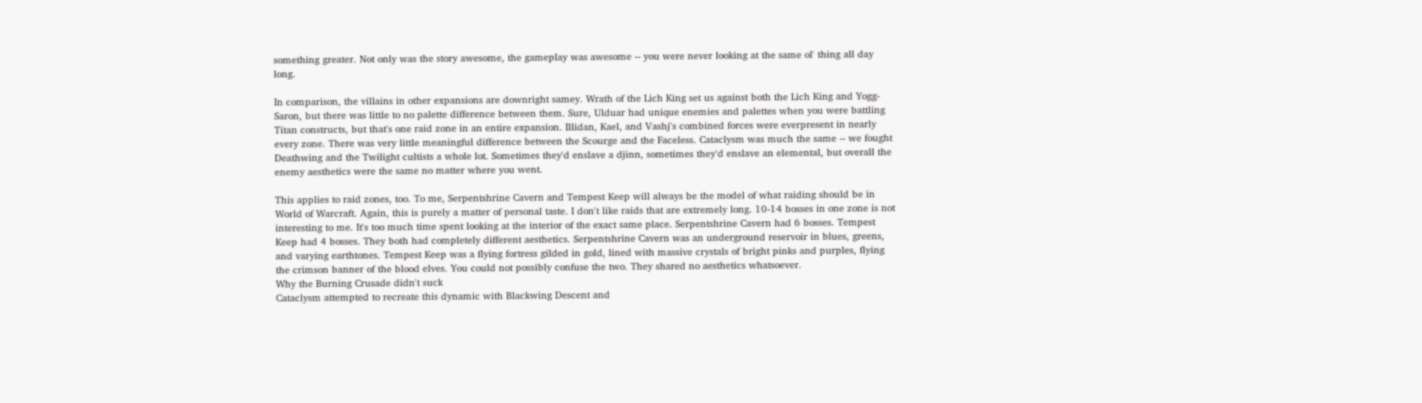something greater. Not only was the story awesome, the gameplay was awesome -- you were never looking at the same ol' thing all day long.

In comparison, the villains in other expansions are downright samey. Wrath of the Lich King set us against both the Lich King and Yogg-Saron, but there was little to no palette difference between them. Sure, Ulduar had unique enemies and palettes when you were battling Titan constructs, but that's one raid zone in an entire expansion. Illidan, Kael, and Vashj's combined forces were everpresent in nearly every zone. There was very little meaningful difference between the Scourge and the Faceless. Cataclysm was much the same -- we fought Deathwing and the Twilight cultists a whole lot. Sometimes they'd enslave a djinn, sometimes they'd enslave an elemental, but overall the enemy aesthetics were the same no matter where you went.

This applies to raid zones, too. To me, Serpentshrine Cavern and Tempest Keep will always be the model of what raiding should be in World of Warcraft. Again, this is purely a matter of personal taste. I don't like raids that are extremely long. 10-14 bosses in one zone is not interesting to me. It's too much time spent looking at the interior of the exact same place. Serpentshrine Cavern had 6 bosses. Tempest Keep had 4 bosses. They both had completely different aesthetics. Serpentshrine Cavern was an underground reservoir in blues, greens, and varying earthtones. Tempest Keep was a flying fortress gilded in gold, lined with massive crystals of bright pinks and purples, flying the crimson banner of the blood elves. You could not possibly confuse the two. They shared no aesthetics whatsoever.
Why the Burning Crusade didn't suck
Cataclysm attempted to recreate this dynamic with Blackwing Descent and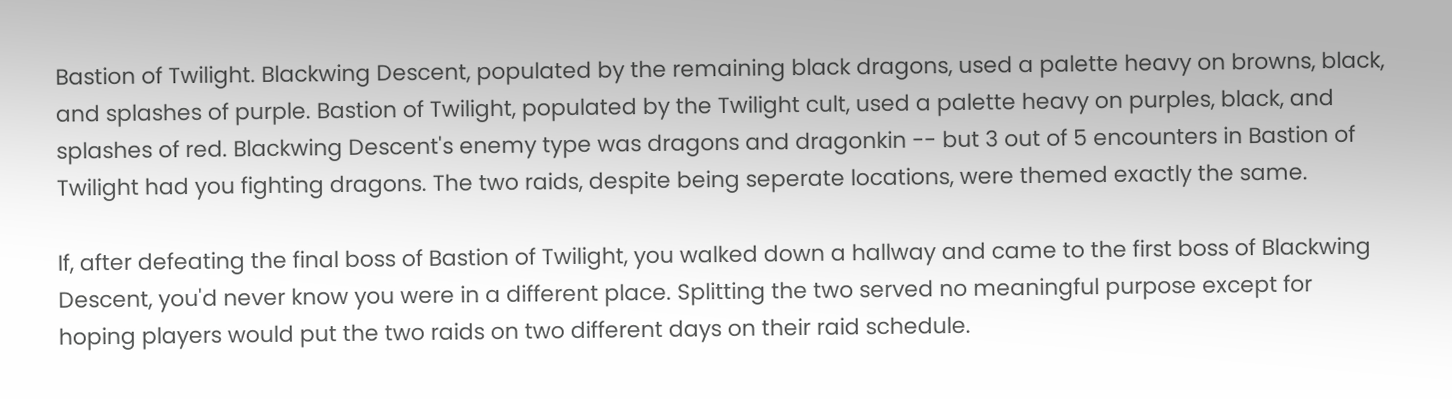Bastion of Twilight. Blackwing Descent, populated by the remaining black dragons, used a palette heavy on browns, black, and splashes of purple. Bastion of Twilight, populated by the Twilight cult, used a palette heavy on purples, black, and splashes of red. Blackwing Descent's enemy type was dragons and dragonkin -- but 3 out of 5 encounters in Bastion of Twilight had you fighting dragons. The two raids, despite being seperate locations, were themed exactly the same.

If, after defeating the final boss of Bastion of Twilight, you walked down a hallway and came to the first boss of Blackwing Descent, you'd never know you were in a different place. Splitting the two served no meaningful purpose except for hoping players would put the two raids on two different days on their raid schedule.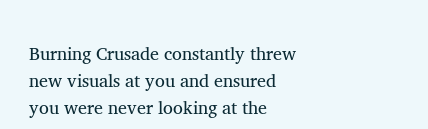Burning Crusade constantly threw new visuals at you and ensured you were never looking at the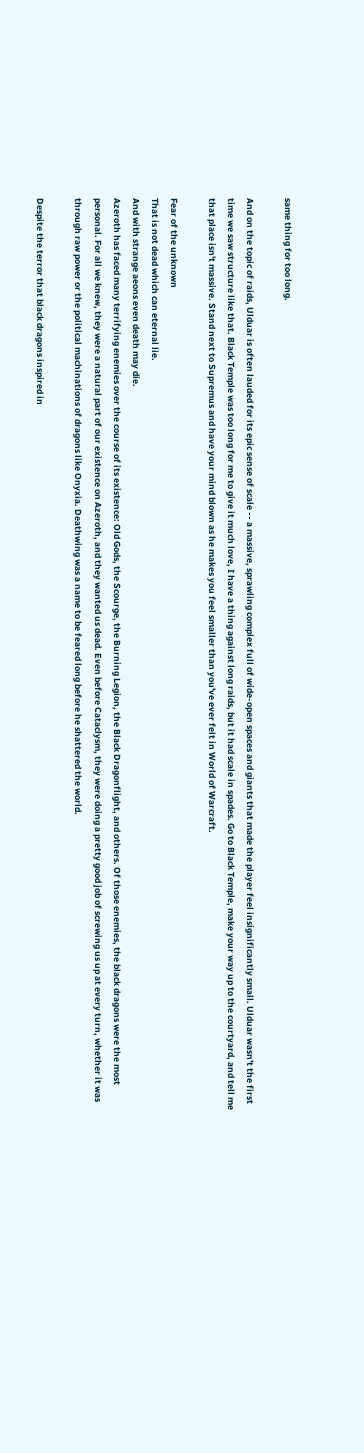same thing for too long.

And on the topic of raids, Ulduar is often lauded for its epic sense of scale -- a massive, sprawling complex full of wide-open spaces and giants that made the player feel insignificantly small. Ulduar wasn't the first time we saw structure like that. Black Temple was too long for me to give it much love, I have a thing against long raids, but it had scale in spades. Go to Black Temple, make your way up to the courtyard, and tell me that place isn't massive. Stand next to Supremus and have your mind blown as he makes you feel smaller than you've ever felt in World of Warcraft.

Fear of the unknown
That is not dead which can eternal lie.
And with strange aeons even death may die.
Azeroth has faced many terrifying enemies over the course of its existence: Old Gods, the Scourge, the Burning Legion, the Black Dragonflight, and others. Of those enemies, the black dragons were the most personal. For all we knew, they were a natural part of our existence on Azeroth, and they wanted us dead. Even before Cataclysm, they were doing a pretty good job of screwing us up at every turn, whether it was through raw power or the political machinations of dragons like Onyxia. Deathwing was a name to be feared long before he shattered the world.

Despite the terror that black dragons inspired in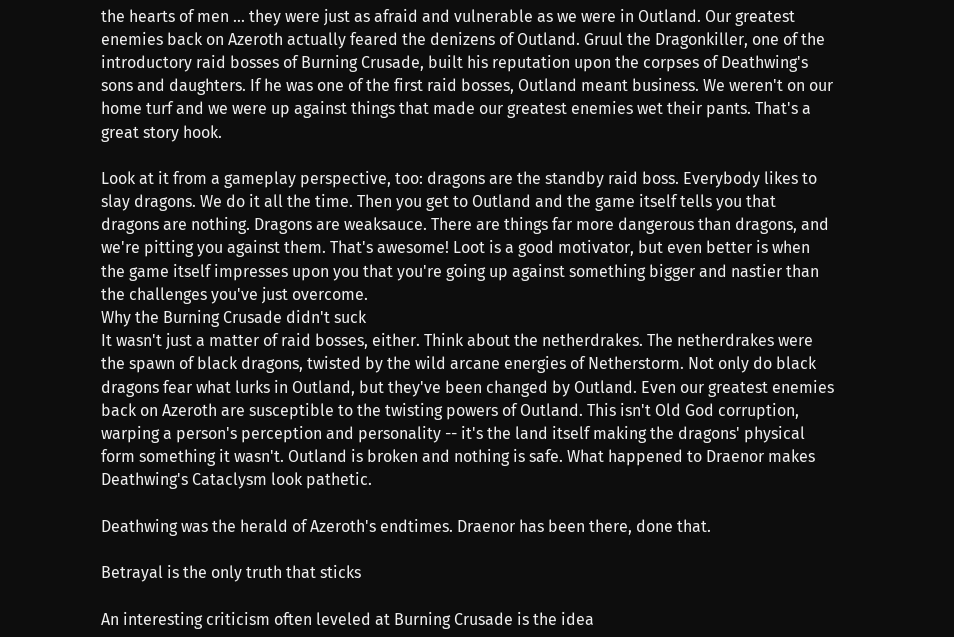the hearts of men ... they were just as afraid and vulnerable as we were in Outland. Our greatest enemies back on Azeroth actually feared the denizens of Outland. Gruul the Dragonkiller, one of the introductory raid bosses of Burning Crusade, built his reputation upon the corpses of Deathwing's sons and daughters. If he was one of the first raid bosses, Outland meant business. We weren't on our home turf and we were up against things that made our greatest enemies wet their pants. That's a great story hook.

Look at it from a gameplay perspective, too: dragons are the standby raid boss. Everybody likes to slay dragons. We do it all the time. Then you get to Outland and the game itself tells you that dragons are nothing. Dragons are weaksauce. There are things far more dangerous than dragons, and we're pitting you against them. That's awesome! Loot is a good motivator, but even better is when the game itself impresses upon you that you're going up against something bigger and nastier than the challenges you've just overcome.
Why the Burning Crusade didn't suck
It wasn't just a matter of raid bosses, either. Think about the netherdrakes. The netherdrakes were the spawn of black dragons, twisted by the wild arcane energies of Netherstorm. Not only do black dragons fear what lurks in Outland, but they've been changed by Outland. Even our greatest enemies back on Azeroth are susceptible to the twisting powers of Outland. This isn't Old God corruption, warping a person's perception and personality -- it's the land itself making the dragons' physical form something it wasn't. Outland is broken and nothing is safe. What happened to Draenor makes Deathwing's Cataclysm look pathetic.

Deathwing was the herald of Azeroth's endtimes. Draenor has been there, done that.

Betrayal is the only truth that sticks

An interesting criticism often leveled at Burning Crusade is the idea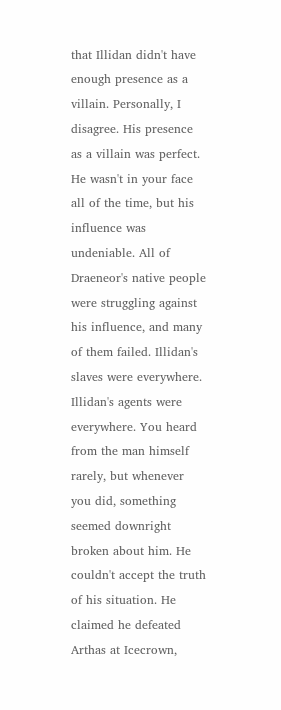that Illidan didn't have enough presence as a villain. Personally, I disagree. His presence as a villain was perfect. He wasn't in your face all of the time, but his influence was undeniable. All of Draeneor's native people were struggling against his influence, and many of them failed. Illidan's slaves were everywhere. Illidan's agents were everywhere. You heard from the man himself rarely, but whenever you did, something seemed downright broken about him. He couldn't accept the truth of his situation. He claimed he defeated Arthas at Icecrown,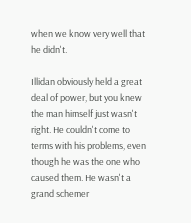when we know very well that he didn't.

Illidan obviously held a great deal of power, but you knew the man himself just wasn't right. He couldn't come to terms with his problems, even though he was the one who caused them. He wasn't a grand schemer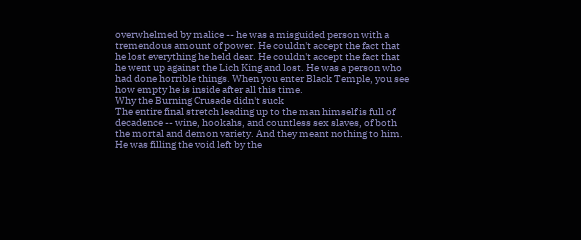overwhelmed by malice -- he was a misguided person with a tremendous amount of power. He couldn't accept the fact that he lost everything he held dear. He couldn't accept the fact that he went up against the Lich King and lost. He was a person who had done horrible things. When you enter Black Temple, you see how empty he is inside after all this time.
Why the Burning Crusade didn't suck
The entire final stretch leading up to the man himself is full of decadence -- wine, hookahs, and countless sex slaves, of both the mortal and demon variety. And they meant nothing to him. He was filling the void left by the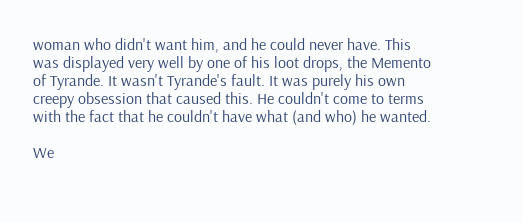woman who didn't want him, and he could never have. This was displayed very well by one of his loot drops, the Memento of Tyrande. It wasn't Tyrande's fault. It was purely his own creepy obsession that caused this. He couldn't come to terms with the fact that he couldn't have what (and who) he wanted.

We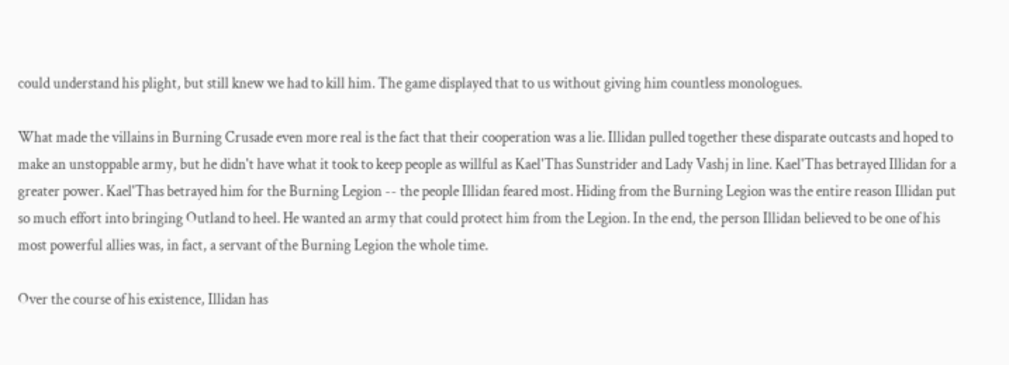could understand his plight, but still knew we had to kill him. The game displayed that to us without giving him countless monologues.

What made the villains in Burning Crusade even more real is the fact that their cooperation was a lie. Illidan pulled together these disparate outcasts and hoped to make an unstoppable army, but he didn't have what it took to keep people as willful as Kael'Thas Sunstrider and Lady Vashj in line. Kael'Thas betrayed Illidan for a greater power. Kael'Thas betrayed him for the Burning Legion -- the people Illidan feared most. Hiding from the Burning Legion was the entire reason Illidan put so much effort into bringing Outland to heel. He wanted an army that could protect him from the Legion. In the end, the person Illidan believed to be one of his most powerful allies was, in fact, a servant of the Burning Legion the whole time.

Over the course of his existence, Illidan has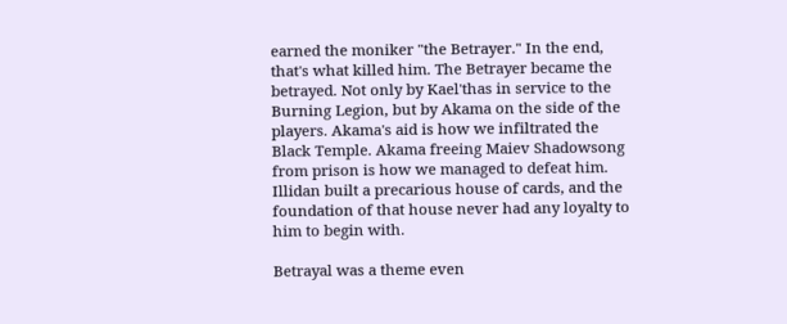earned the moniker "the Betrayer." In the end, that's what killed him. The Betrayer became the betrayed. Not only by Kael'thas in service to the Burning Legion, but by Akama on the side of the players. Akama's aid is how we infiltrated the Black Temple. Akama freeing Maiev Shadowsong from prison is how we managed to defeat him. Illidan built a precarious house of cards, and the foundation of that house never had any loyalty to him to begin with.

Betrayal was a theme even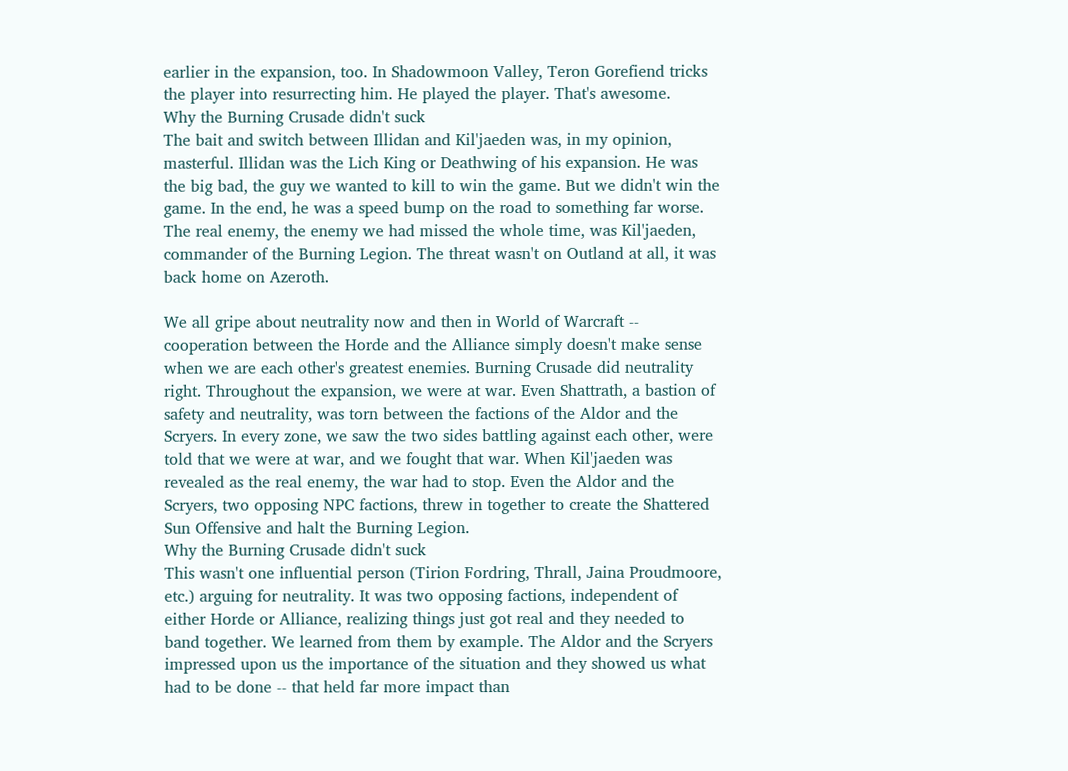earlier in the expansion, too. In Shadowmoon Valley, Teron Gorefiend tricks the player into resurrecting him. He played the player. That's awesome.
Why the Burning Crusade didn't suck
The bait and switch between Illidan and Kil'jaeden was, in my opinion, masterful. Illidan was the Lich King or Deathwing of his expansion. He was the big bad, the guy we wanted to kill to win the game. But we didn't win the game. In the end, he was a speed bump on the road to something far worse. The real enemy, the enemy we had missed the whole time, was Kil'jaeden, commander of the Burning Legion. The threat wasn't on Outland at all, it was back home on Azeroth.

We all gripe about neutrality now and then in World of Warcraft -- cooperation between the Horde and the Alliance simply doesn't make sense when we are each other's greatest enemies. Burning Crusade did neutrality right. Throughout the expansion, we were at war. Even Shattrath, a bastion of safety and neutrality, was torn between the factions of the Aldor and the Scryers. In every zone, we saw the two sides battling against each other, were told that we were at war, and we fought that war. When Kil'jaeden was revealed as the real enemy, the war had to stop. Even the Aldor and the Scryers, two opposing NPC factions, threw in together to create the Shattered Sun Offensive and halt the Burning Legion.
Why the Burning Crusade didn't suck
This wasn't one influential person (Tirion Fordring, Thrall, Jaina Proudmoore, etc.) arguing for neutrality. It was two opposing factions, independent of either Horde or Alliance, realizing things just got real and they needed to band together. We learned from them by example. The Aldor and the Scryers impressed upon us the importance of the situation and they showed us what had to be done -- that held far more impact than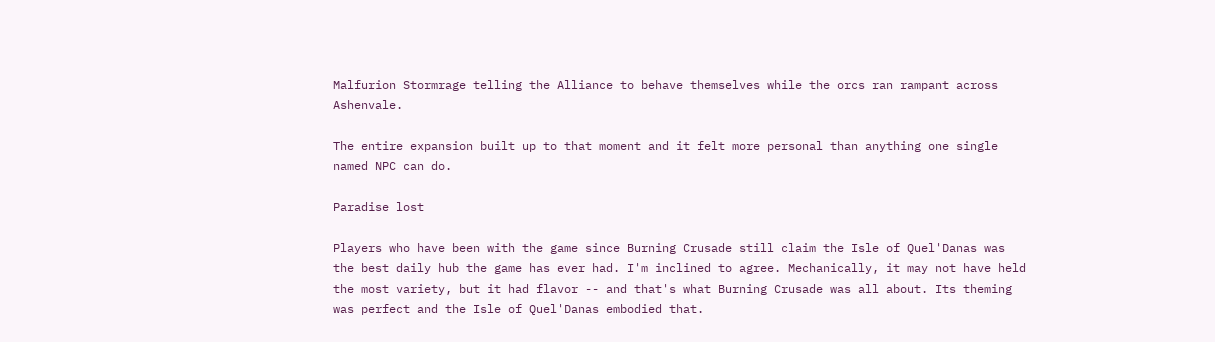Malfurion Stormrage telling the Alliance to behave themselves while the orcs ran rampant across Ashenvale.

The entire expansion built up to that moment and it felt more personal than anything one single named NPC can do.

Paradise lost

Players who have been with the game since Burning Crusade still claim the Isle of Quel'Danas was the best daily hub the game has ever had. I'm inclined to agree. Mechanically, it may not have held the most variety, but it had flavor -- and that's what Burning Crusade was all about. Its theming was perfect and the Isle of Quel'Danas embodied that.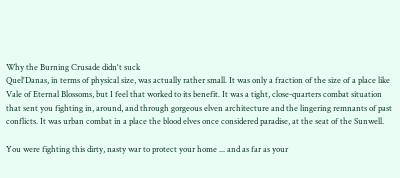Why the Burning Crusade didn't suck
Quel'Danas, in terms of physical size, was actually rather small. It was only a fraction of the size of a place like Vale of Eternal Blossoms, but I feel that worked to its benefit. It was a tight, close-quarters combat situation that sent you fighting in, around, and through gorgeous elven architecture and the lingering remnants of past conflicts. It was urban combat in a place the blood elves once considered paradise, at the seat of the Sunwell.

You were fighting this dirty, nasty war to protect your home ... and as far as your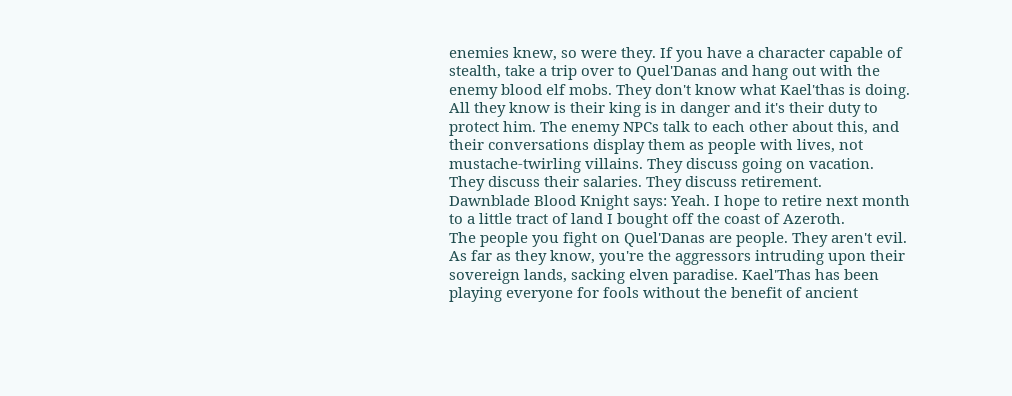enemies knew, so were they. If you have a character capable of stealth, take a trip over to Quel'Danas and hang out with the enemy blood elf mobs. They don't know what Kael'thas is doing. All they know is their king is in danger and it's their duty to protect him. The enemy NPCs talk to each other about this, and their conversations display them as people with lives, not mustache-twirling villains. They discuss going on vacation. They discuss their salaries. They discuss retirement.
Dawnblade Blood Knight says: Yeah. I hope to retire next month to a little tract of land I bought off the coast of Azeroth.
The people you fight on Quel'Danas are people. They aren't evil. As far as they know, you're the aggressors intruding upon their sovereign lands, sacking elven paradise. Kael'Thas has been playing everyone for fools without the benefit of ancient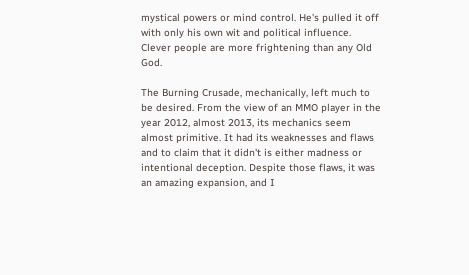mystical powers or mind control. He's pulled it off with only his own wit and political influence. Clever people are more frightening than any Old God.

The Burning Crusade, mechanically, left much to be desired. From the view of an MMO player in the year 2012, almost 2013, its mechanics seem almost primitive. It had its weaknesses and flaws and to claim that it didn't is either madness or intentional deception. Despite those flaws, it was an amazing expansion, and I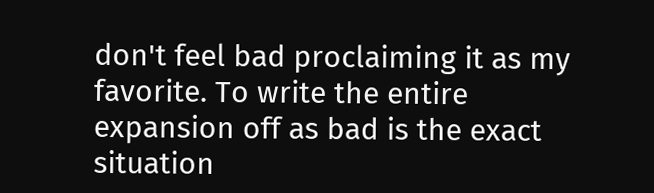don't feel bad proclaiming it as my favorite. To write the entire expansion off as bad is the exact situation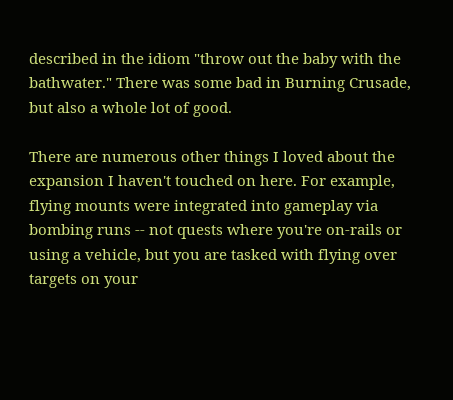described in the idiom "throw out the baby with the bathwater." There was some bad in Burning Crusade, but also a whole lot of good.

There are numerous other things I loved about the expansion I haven't touched on here. For example, flying mounts were integrated into gameplay via bombing runs -- not quests where you're on-rails or using a vehicle, but you are tasked with flying over targets on your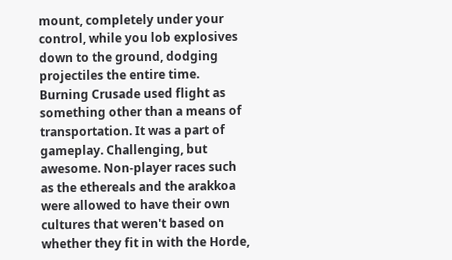mount, completely under your control, while you lob explosives down to the ground, dodging projectiles the entire time. Burning Crusade used flight as something other than a means of transportation. It was a part of gameplay. Challenging, but awesome. Non-player races such as the ethereals and the arakkoa were allowed to have their own cultures that weren't based on whether they fit in with the Horde,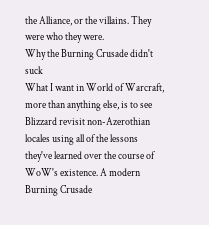the Alliance, or the villains. They were who they were.
Why the Burning Crusade didn't suck
What I want in World of Warcraft, more than anything else, is to see Blizzard revisit non-Azerothian locales using all of the lessons they've learned over the course of WoW's existence. A modern Burning Crusade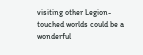visiting other Legion-touched worlds could be a wonderful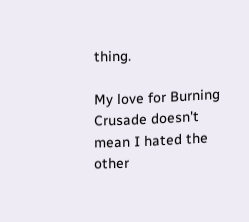thing.

My love for Burning Crusade doesn't mean I hated the other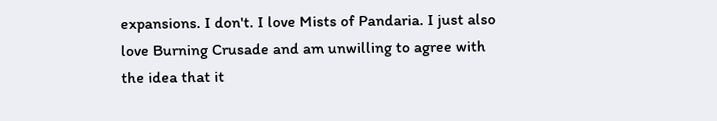expansions. I don't. I love Mists of Pandaria. I just also love Burning Crusade and am unwilling to agree with the idea that it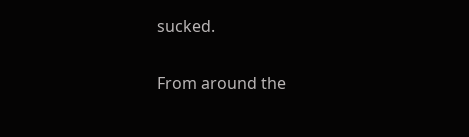sucked.

From around the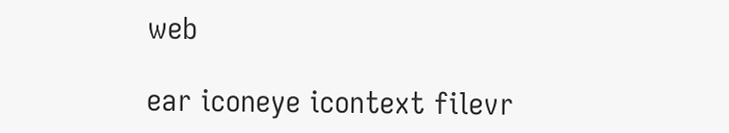web

ear iconeye icontext filevr